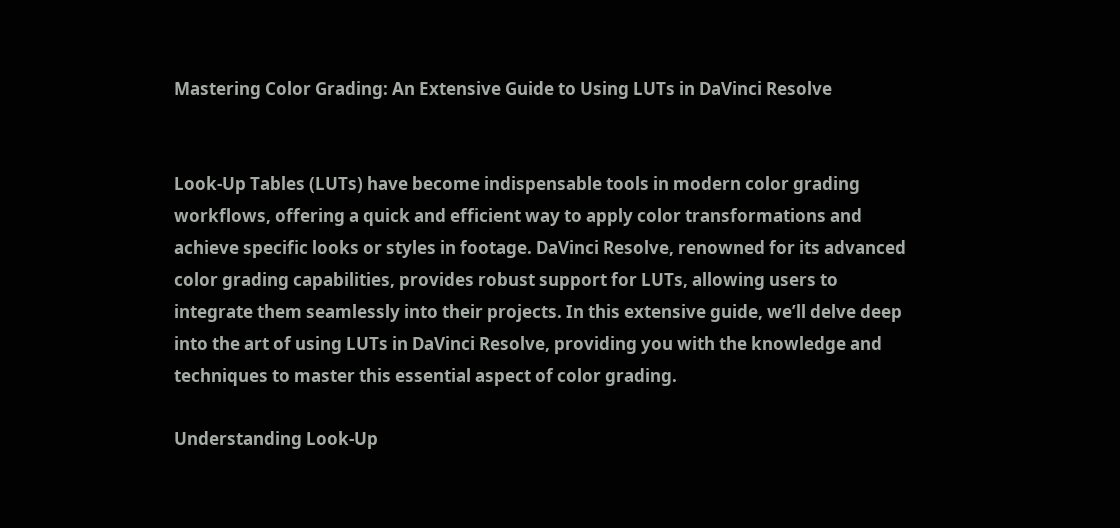Mastering Color Grading: An Extensive Guide to Using LUTs in DaVinci Resolve


Look-Up Tables (LUTs) have become indispensable tools in modern color grading workflows, offering a quick and efficient way to apply color transformations and achieve specific looks or styles in footage. DaVinci Resolve, renowned for its advanced color grading capabilities, provides robust support for LUTs, allowing users to integrate them seamlessly into their projects. In this extensive guide, we’ll delve deep into the art of using LUTs in DaVinci Resolve, providing you with the knowledge and techniques to master this essential aspect of color grading.

Understanding Look-Up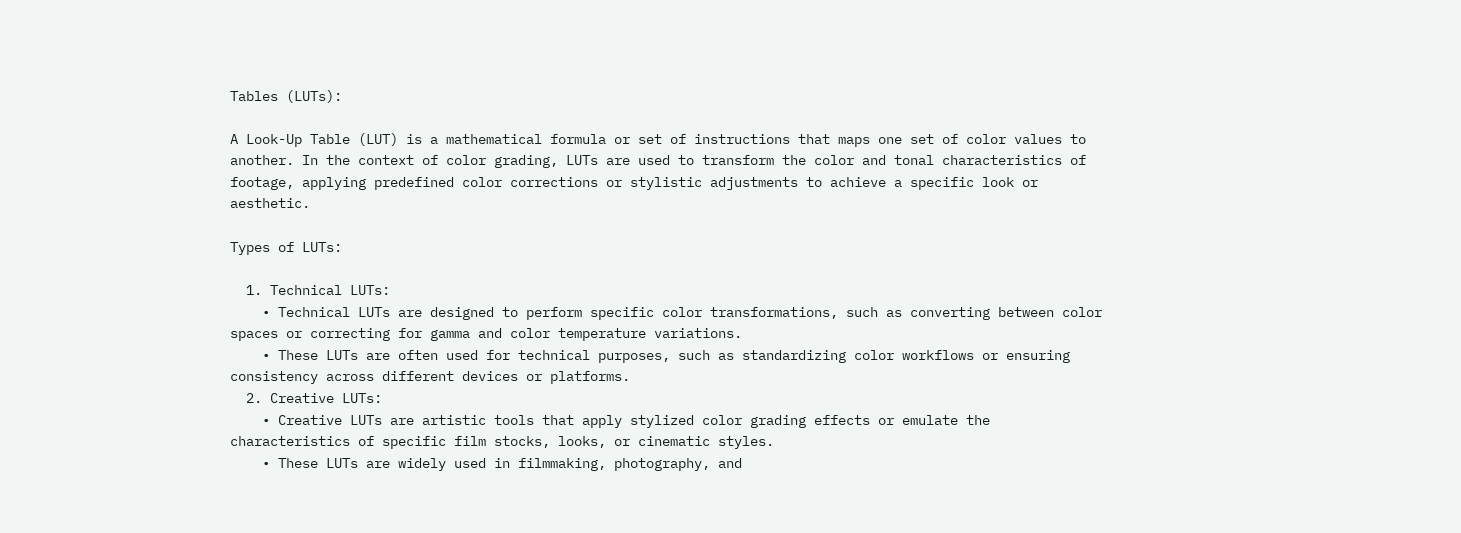Tables (LUTs):

A Look-Up Table (LUT) is a mathematical formula or set of instructions that maps one set of color values to another. In the context of color grading, LUTs are used to transform the color and tonal characteristics of footage, applying predefined color corrections or stylistic adjustments to achieve a specific look or aesthetic.

Types of LUTs:

  1. Technical LUTs:
    • Technical LUTs are designed to perform specific color transformations, such as converting between color spaces or correcting for gamma and color temperature variations.
    • These LUTs are often used for technical purposes, such as standardizing color workflows or ensuring consistency across different devices or platforms.
  2. Creative LUTs:
    • Creative LUTs are artistic tools that apply stylized color grading effects or emulate the characteristics of specific film stocks, looks, or cinematic styles.
    • These LUTs are widely used in filmmaking, photography, and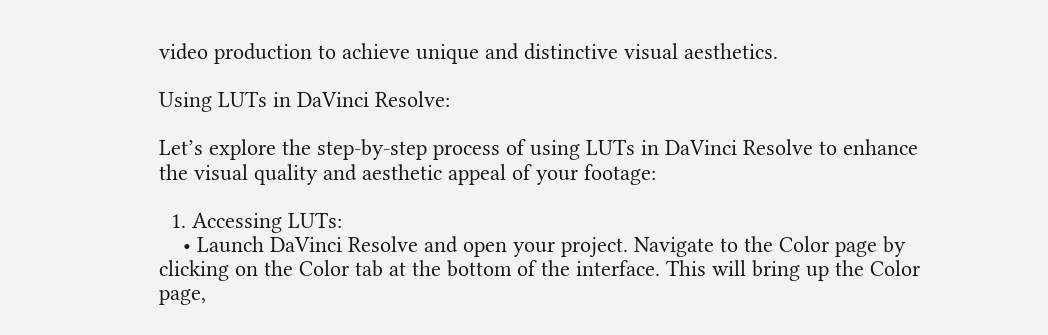video production to achieve unique and distinctive visual aesthetics.

Using LUTs in DaVinci Resolve:

Let’s explore the step-by-step process of using LUTs in DaVinci Resolve to enhance the visual quality and aesthetic appeal of your footage:

  1. Accessing LUTs:
    • Launch DaVinci Resolve and open your project. Navigate to the Color page by clicking on the Color tab at the bottom of the interface. This will bring up the Color page,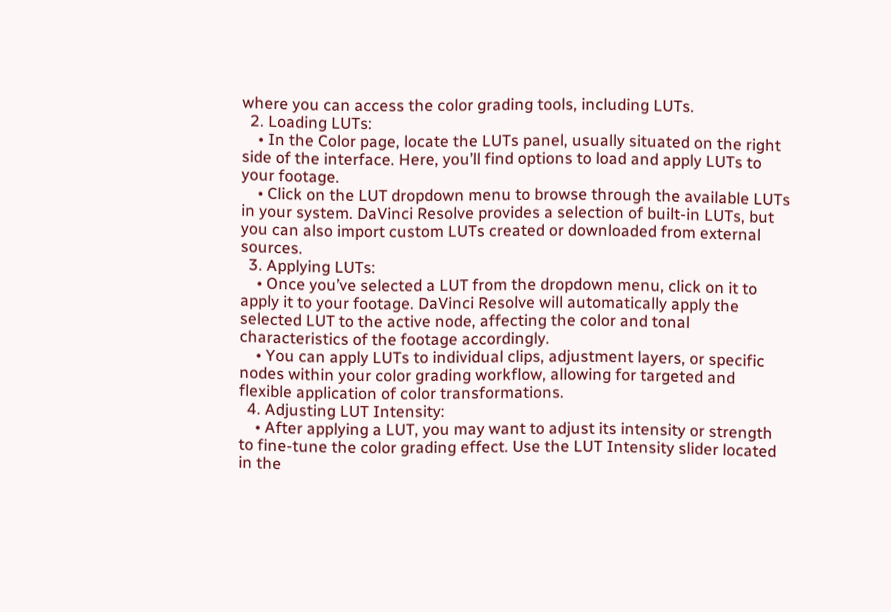where you can access the color grading tools, including LUTs.
  2. Loading LUTs:
    • In the Color page, locate the LUTs panel, usually situated on the right side of the interface. Here, you’ll find options to load and apply LUTs to your footage.
    • Click on the LUT dropdown menu to browse through the available LUTs in your system. DaVinci Resolve provides a selection of built-in LUTs, but you can also import custom LUTs created or downloaded from external sources.
  3. Applying LUTs:
    • Once you’ve selected a LUT from the dropdown menu, click on it to apply it to your footage. DaVinci Resolve will automatically apply the selected LUT to the active node, affecting the color and tonal characteristics of the footage accordingly.
    • You can apply LUTs to individual clips, adjustment layers, or specific nodes within your color grading workflow, allowing for targeted and flexible application of color transformations.
  4. Adjusting LUT Intensity:
    • After applying a LUT, you may want to adjust its intensity or strength to fine-tune the color grading effect. Use the LUT Intensity slider located in the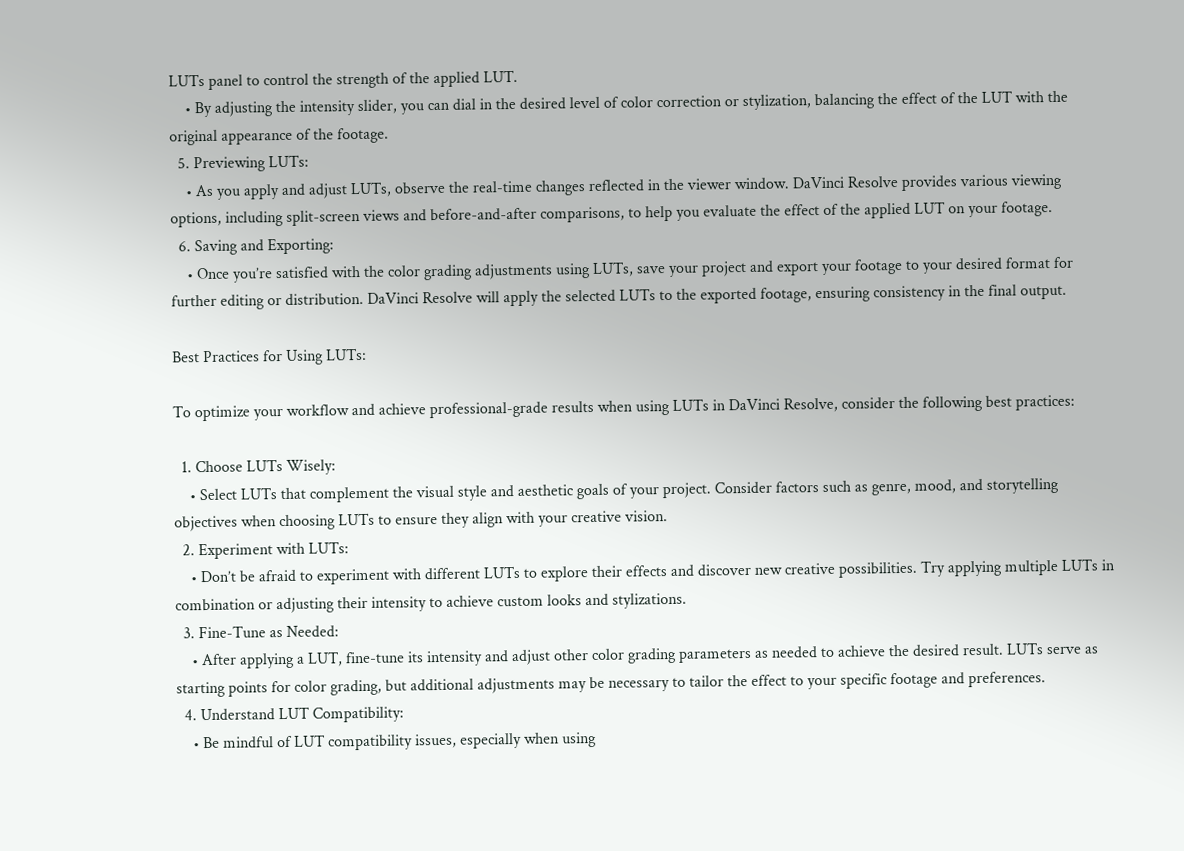LUTs panel to control the strength of the applied LUT.
    • By adjusting the intensity slider, you can dial in the desired level of color correction or stylization, balancing the effect of the LUT with the original appearance of the footage.
  5. Previewing LUTs:
    • As you apply and adjust LUTs, observe the real-time changes reflected in the viewer window. DaVinci Resolve provides various viewing options, including split-screen views and before-and-after comparisons, to help you evaluate the effect of the applied LUT on your footage.
  6. Saving and Exporting:
    • Once you’re satisfied with the color grading adjustments using LUTs, save your project and export your footage to your desired format for further editing or distribution. DaVinci Resolve will apply the selected LUTs to the exported footage, ensuring consistency in the final output.

Best Practices for Using LUTs:

To optimize your workflow and achieve professional-grade results when using LUTs in DaVinci Resolve, consider the following best practices:

  1. Choose LUTs Wisely:
    • Select LUTs that complement the visual style and aesthetic goals of your project. Consider factors such as genre, mood, and storytelling objectives when choosing LUTs to ensure they align with your creative vision.
  2. Experiment with LUTs:
    • Don’t be afraid to experiment with different LUTs to explore their effects and discover new creative possibilities. Try applying multiple LUTs in combination or adjusting their intensity to achieve custom looks and stylizations.
  3. Fine-Tune as Needed:
    • After applying a LUT, fine-tune its intensity and adjust other color grading parameters as needed to achieve the desired result. LUTs serve as starting points for color grading, but additional adjustments may be necessary to tailor the effect to your specific footage and preferences.
  4. Understand LUT Compatibility:
    • Be mindful of LUT compatibility issues, especially when using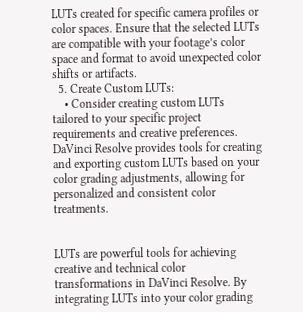LUTs created for specific camera profiles or color spaces. Ensure that the selected LUTs are compatible with your footage’s color space and format to avoid unexpected color shifts or artifacts.
  5. Create Custom LUTs:
    • Consider creating custom LUTs tailored to your specific project requirements and creative preferences. DaVinci Resolve provides tools for creating and exporting custom LUTs based on your color grading adjustments, allowing for personalized and consistent color treatments.


LUTs are powerful tools for achieving creative and technical color transformations in DaVinci Resolve. By integrating LUTs into your color grading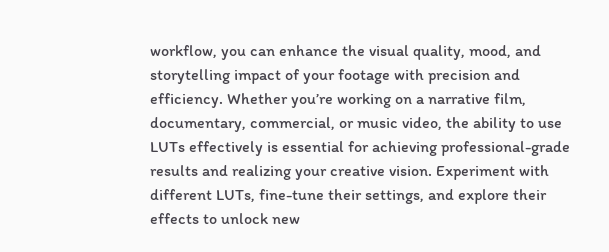workflow, you can enhance the visual quality, mood, and storytelling impact of your footage with precision and efficiency. Whether you’re working on a narrative film, documentary, commercial, or music video, the ability to use LUTs effectively is essential for achieving professional-grade results and realizing your creative vision. Experiment with different LUTs, fine-tune their settings, and explore their effects to unlock new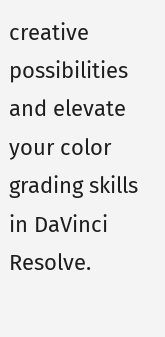creative possibilities and elevate your color grading skills in DaVinci Resolve.